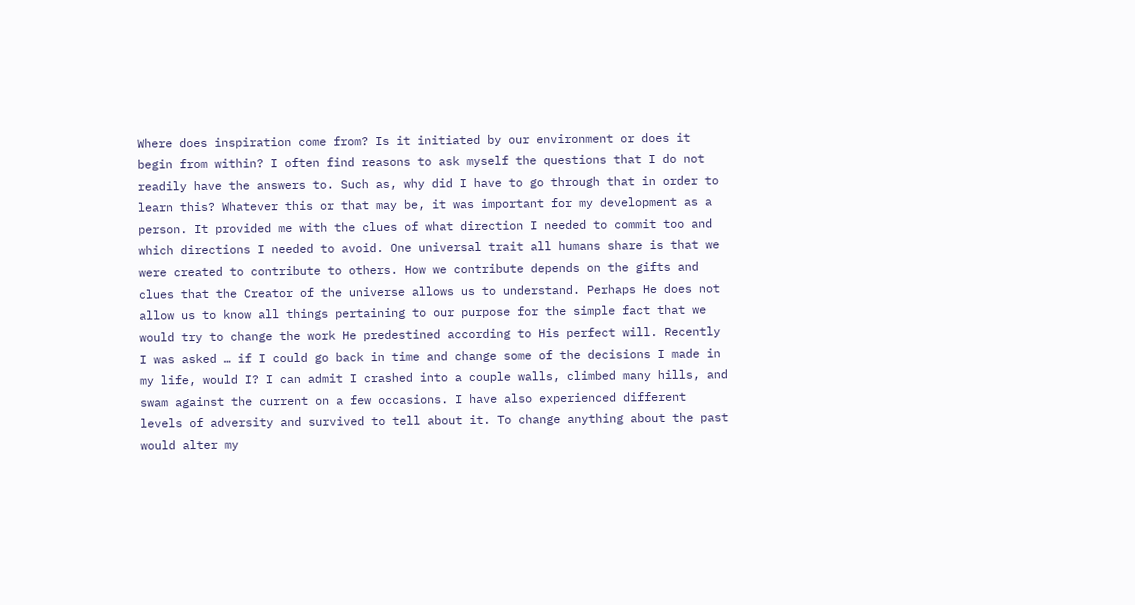Where does inspiration come from? Is it initiated by our environment or does it begin from within? I often find reasons to ask myself the questions that I do not readily have the answers to. Such as, why did I have to go through that in order to learn this? Whatever this or that may be, it was important for my development as a person. It provided me with the clues of what direction I needed to commit too and which directions I needed to avoid. One universal trait all humans share is that we were created to contribute to others. How we contribute depends on the gifts and clues that the Creator of the universe allows us to understand. Perhaps He does not allow us to know all things pertaining to our purpose for the simple fact that we would try to change the work He predestined according to His perfect will. Recently I was asked … if I could go back in time and change some of the decisions I made in my life, would I? I can admit I crashed into a couple walls, climbed many hills, and swam against the current on a few occasions. I have also experienced different levels of adversity and survived to tell about it. To change anything about the past would alter my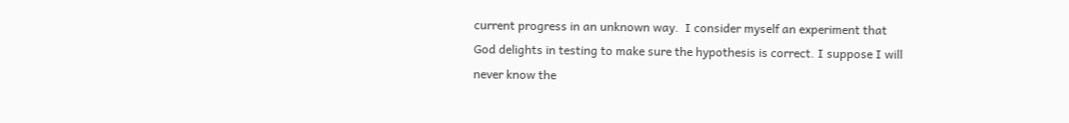current progress in an unknown way.  I consider myself an experiment that God delights in testing to make sure the hypothesis is correct. I suppose I will never know the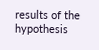results of the hypothesis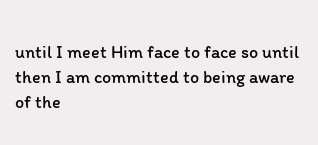until I meet Him face to face so until then I am committed to being aware of the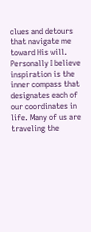clues and detours that navigate me toward His will. Personally I believe inspiration is the inner compass that designates each of our coordinates in life. Many of us are traveling the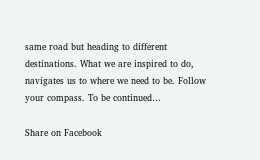same road but heading to different destinations. What we are inspired to do, navigates us to where we need to be. Follow your compass. To be continued…

Share on Facebook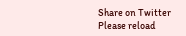Share on Twitter
Please reload